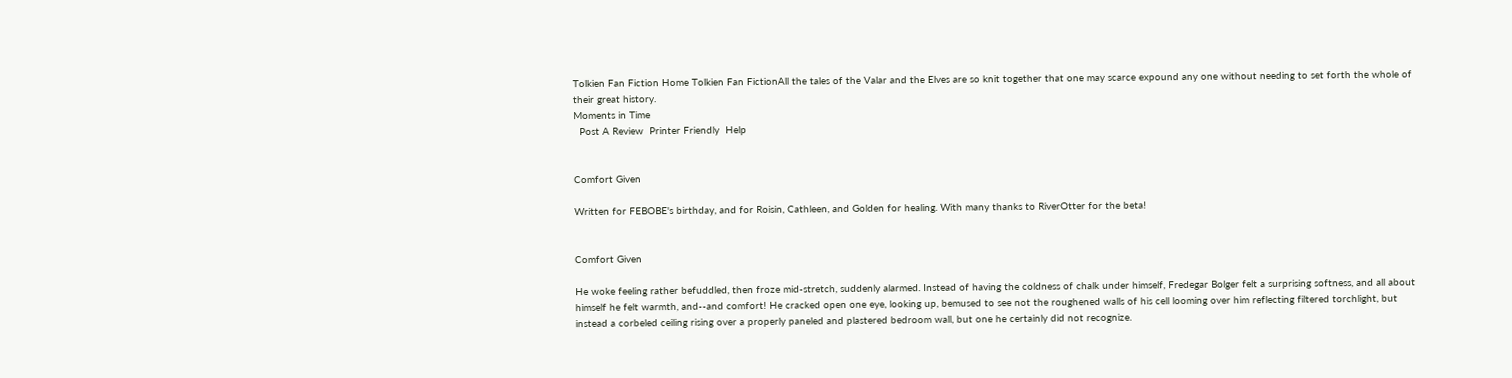Tolkien Fan Fiction Home Tolkien Fan FictionAll the tales of the Valar and the Elves are so knit together that one may scarce expound any one without needing to set forth the whole of their great history.
Moments in Time
  Post A Review  Printer Friendly  Help


Comfort Given

Written for FEBOBE's birthday, and for Roisin, Cathleen, and Golden for healing. With many thanks to RiverOtter for the beta!


Comfort Given

He woke feeling rather befuddled, then froze mid-stretch, suddenly alarmed. Instead of having the coldness of chalk under himself, Fredegar Bolger felt a surprising softness, and all about himself he felt warmth, and--and comfort! He cracked open one eye, looking up, bemused to see not the roughened walls of his cell looming over him reflecting filtered torchlight, but instead a corbeled ceiling rising over a properly paneled and plastered bedroom wall, but one he certainly did not recognize.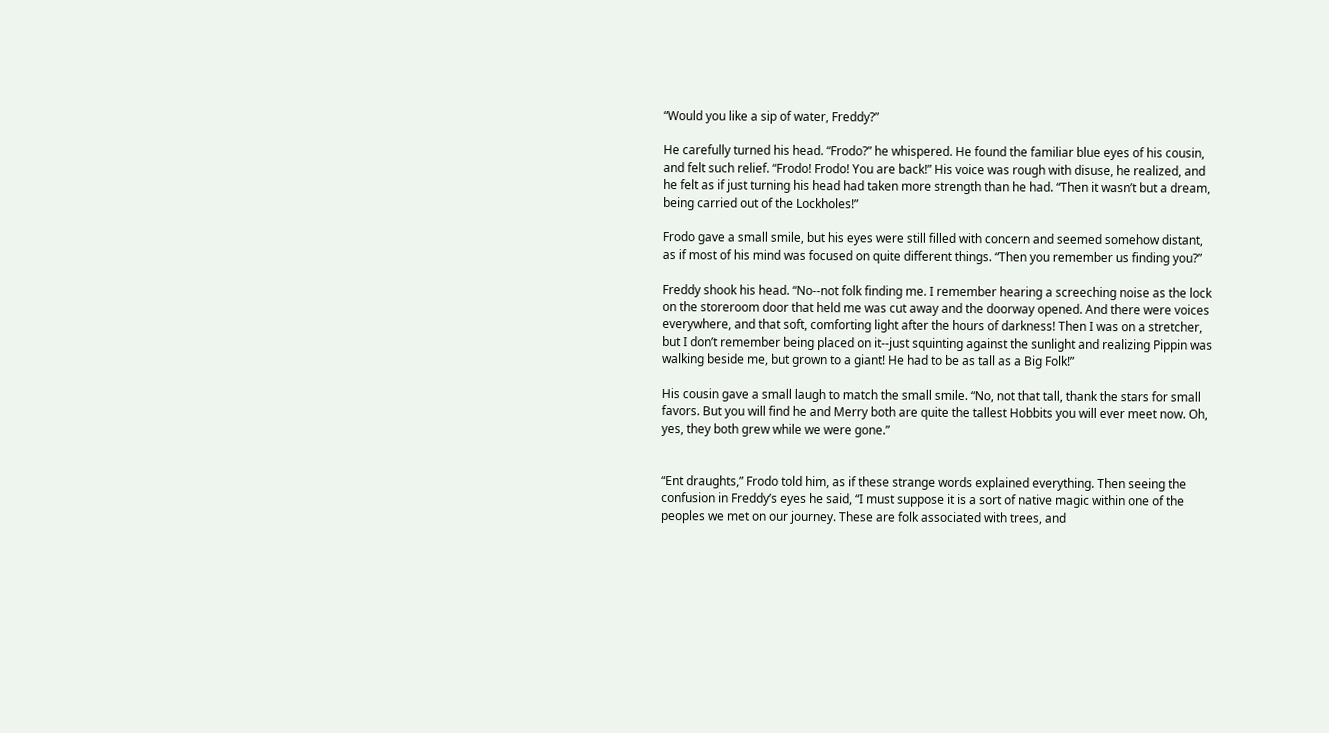“Would you like a sip of water, Freddy?”

He carefully turned his head. “Frodo?” he whispered. He found the familiar blue eyes of his cousin, and felt such relief. “Frodo! Frodo! You are back!” His voice was rough with disuse, he realized, and he felt as if just turning his head had taken more strength than he had. “Then it wasn’t but a dream, being carried out of the Lockholes!”

Frodo gave a small smile, but his eyes were still filled with concern and seemed somehow distant, as if most of his mind was focused on quite different things. “Then you remember us finding you?”

Freddy shook his head. “No--not folk finding me. I remember hearing a screeching noise as the lock on the storeroom door that held me was cut away and the doorway opened. And there were voices everywhere, and that soft, comforting light after the hours of darkness! Then I was on a stretcher, but I don’t remember being placed on it--just squinting against the sunlight and realizing Pippin was walking beside me, but grown to a giant! He had to be as tall as a Big Folk!”

His cousin gave a small laugh to match the small smile. “No, not that tall, thank the stars for small favors. But you will find he and Merry both are quite the tallest Hobbits you will ever meet now. Oh, yes, they both grew while we were gone.”


“Ent draughts,” Frodo told him, as if these strange words explained everything. Then seeing the confusion in Freddy’s eyes he said, “I must suppose it is a sort of native magic within one of the peoples we met on our journey. These are folk associated with trees, and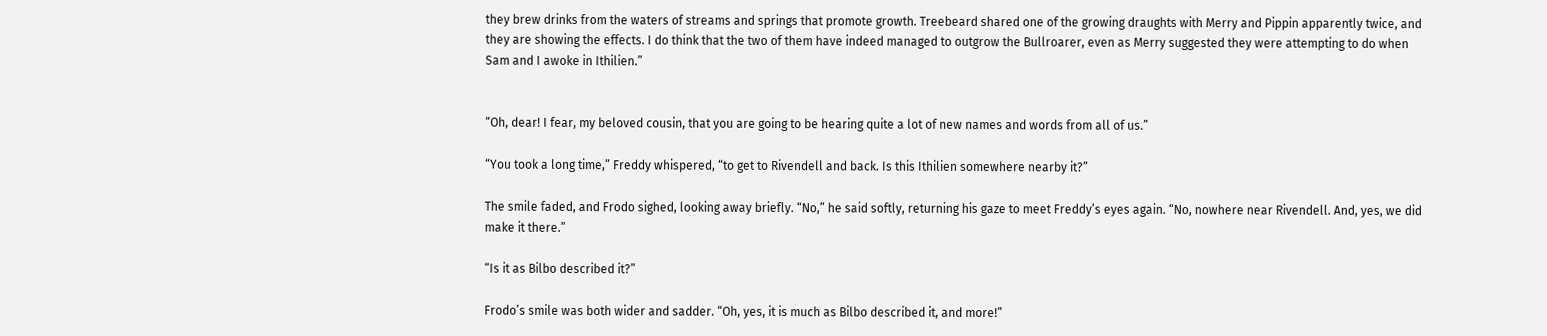they brew drinks from the waters of streams and springs that promote growth. Treebeard shared one of the growing draughts with Merry and Pippin apparently twice, and they are showing the effects. I do think that the two of them have indeed managed to outgrow the Bullroarer, even as Merry suggested they were attempting to do when Sam and I awoke in Ithilien.”


“Oh, dear! I fear, my beloved cousin, that you are going to be hearing quite a lot of new names and words from all of us.”

“You took a long time,” Freddy whispered, “to get to Rivendell and back. Is this Ithilien somewhere nearby it?”

The smile faded, and Frodo sighed, looking away briefly. “No,” he said softly, returning his gaze to meet Freddy’s eyes again. “No, nowhere near Rivendell. And, yes, we did make it there.”

“Is it as Bilbo described it?”

Frodo’s smile was both wider and sadder. “Oh, yes, it is much as Bilbo described it, and more!”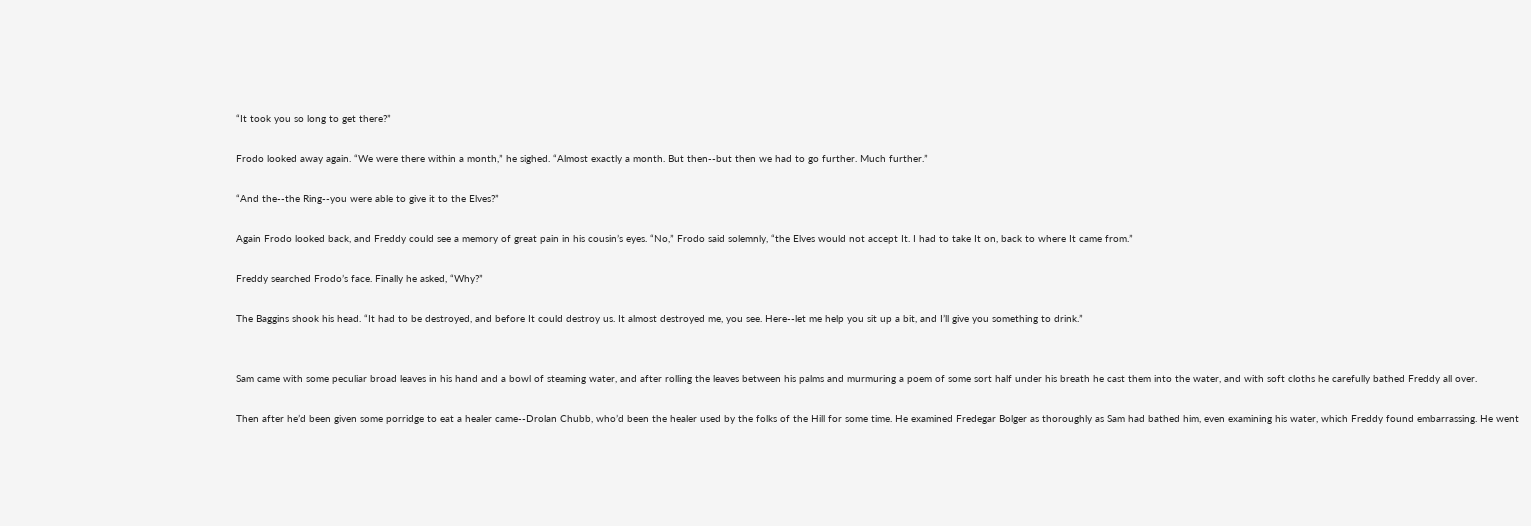“It took you so long to get there?”

Frodo looked away again. “We were there within a month,” he sighed. “Almost exactly a month. But then--but then we had to go further. Much further.”

“And the--the Ring--you were able to give it to the Elves?”

Again Frodo looked back, and Freddy could see a memory of great pain in his cousin’s eyes. “No,” Frodo said solemnly, “the Elves would not accept It. I had to take It on, back to where It came from.”

Freddy searched Frodo’s face. Finally he asked, “Why?”

The Baggins shook his head. “It had to be destroyed, and before It could destroy us. It almost destroyed me, you see. Here--let me help you sit up a bit, and I’ll give you something to drink.”


Sam came with some peculiar broad leaves in his hand and a bowl of steaming water, and after rolling the leaves between his palms and murmuring a poem of some sort half under his breath he cast them into the water, and with soft cloths he carefully bathed Freddy all over.

Then after he’d been given some porridge to eat a healer came--Drolan Chubb, who’d been the healer used by the folks of the Hill for some time. He examined Fredegar Bolger as thoroughly as Sam had bathed him, even examining his water, which Freddy found embarrassing. He went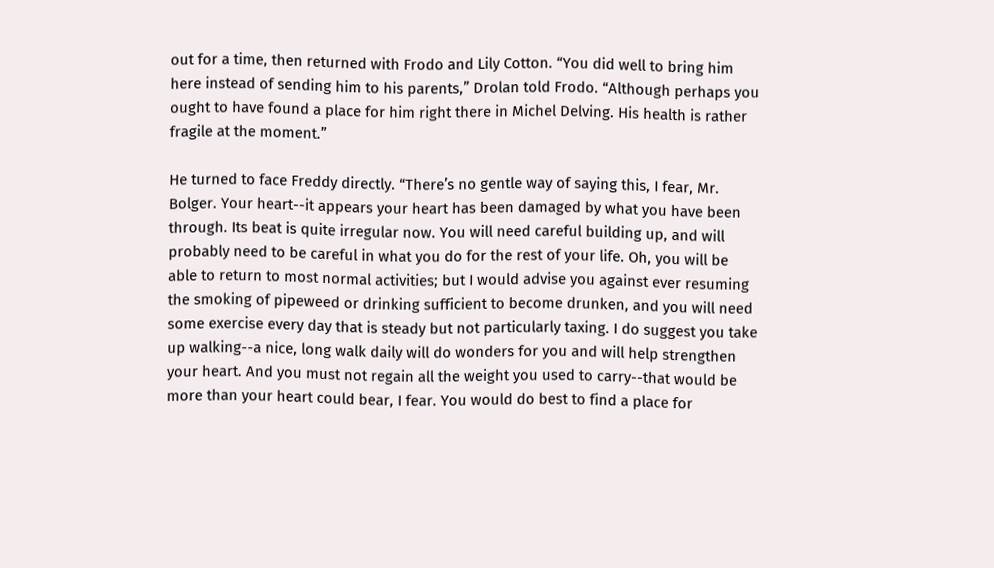out for a time, then returned with Frodo and Lily Cotton. “You did well to bring him here instead of sending him to his parents,” Drolan told Frodo. “Although perhaps you ought to have found a place for him right there in Michel Delving. His health is rather fragile at the moment.”

He turned to face Freddy directly. “There’s no gentle way of saying this, I fear, Mr. Bolger. Your heart--it appears your heart has been damaged by what you have been through. Its beat is quite irregular now. You will need careful building up, and will probably need to be careful in what you do for the rest of your life. Oh, you will be able to return to most normal activities; but I would advise you against ever resuming the smoking of pipeweed or drinking sufficient to become drunken, and you will need some exercise every day that is steady but not particularly taxing. I do suggest you take up walking--a nice, long walk daily will do wonders for you and will help strengthen your heart. And you must not regain all the weight you used to carry--that would be more than your heart could bear, I fear. You would do best to find a place for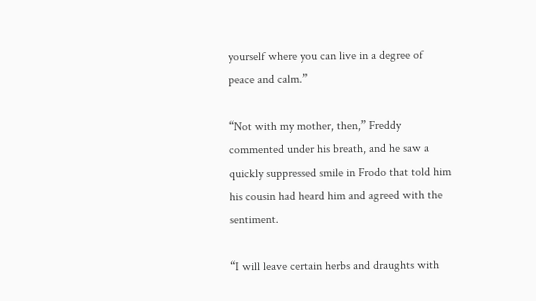yourself where you can live in a degree of peace and calm.”

“Not with my mother, then,” Freddy commented under his breath, and he saw a quickly suppressed smile in Frodo that told him his cousin had heard him and agreed with the sentiment.

“I will leave certain herbs and draughts with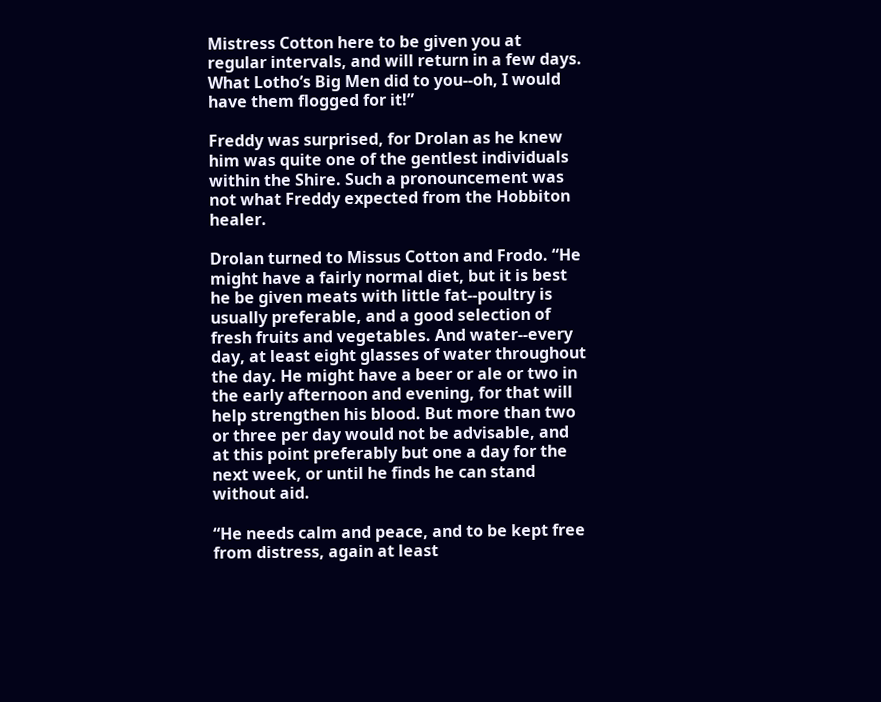Mistress Cotton here to be given you at regular intervals, and will return in a few days. What Lotho’s Big Men did to you--oh, I would have them flogged for it!”

Freddy was surprised, for Drolan as he knew him was quite one of the gentlest individuals within the Shire. Such a pronouncement was not what Freddy expected from the Hobbiton healer.

Drolan turned to Missus Cotton and Frodo. “He might have a fairly normal diet, but it is best he be given meats with little fat--poultry is usually preferable, and a good selection of fresh fruits and vegetables. And water--every day, at least eight glasses of water throughout the day. He might have a beer or ale or two in the early afternoon and evening, for that will help strengthen his blood. But more than two or three per day would not be advisable, and at this point preferably but one a day for the next week, or until he finds he can stand without aid.

“He needs calm and peace, and to be kept free from distress, again at least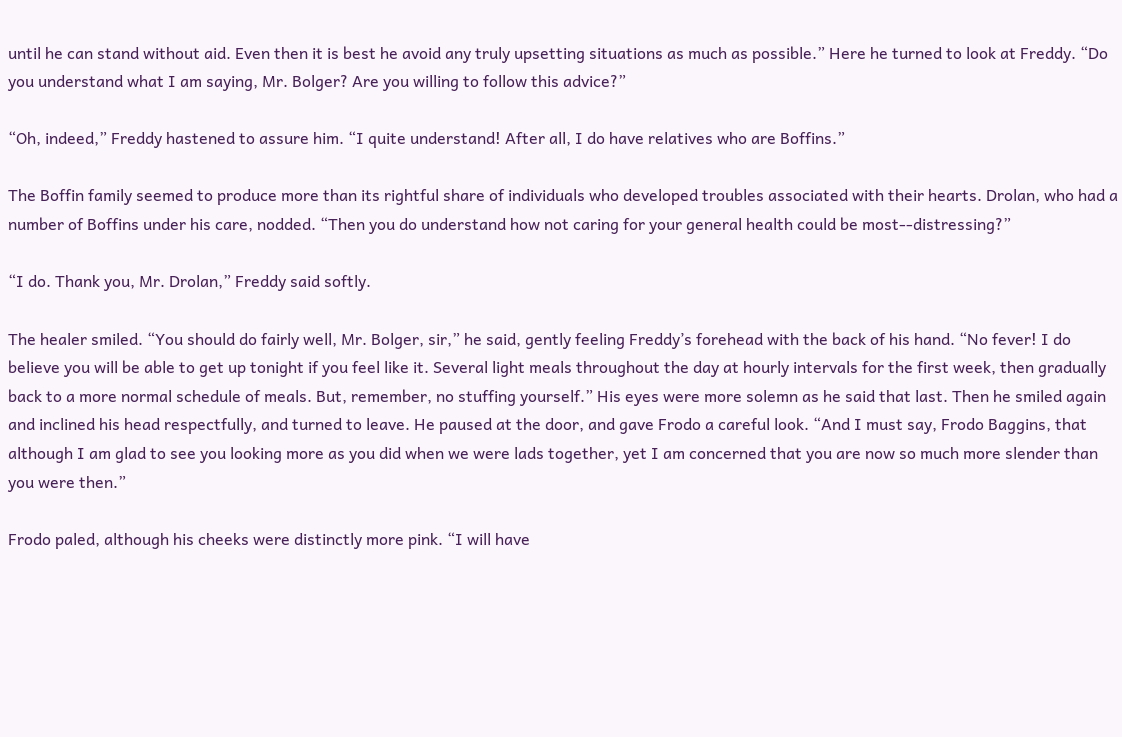until he can stand without aid. Even then it is best he avoid any truly upsetting situations as much as possible.” Here he turned to look at Freddy. “Do you understand what I am saying, Mr. Bolger? Are you willing to follow this advice?”

“Oh, indeed,” Freddy hastened to assure him. “I quite understand! After all, I do have relatives who are Boffins.”

The Boffin family seemed to produce more than its rightful share of individuals who developed troubles associated with their hearts. Drolan, who had a number of Boffins under his care, nodded. “Then you do understand how not caring for your general health could be most--distressing?”

“I do. Thank you, Mr. Drolan,” Freddy said softly.

The healer smiled. “You should do fairly well, Mr. Bolger, sir,” he said, gently feeling Freddy’s forehead with the back of his hand. “No fever! I do believe you will be able to get up tonight if you feel like it. Several light meals throughout the day at hourly intervals for the first week, then gradually back to a more normal schedule of meals. But, remember, no stuffing yourself.” His eyes were more solemn as he said that last. Then he smiled again and inclined his head respectfully, and turned to leave. He paused at the door, and gave Frodo a careful look. “And I must say, Frodo Baggins, that although I am glad to see you looking more as you did when we were lads together, yet I am concerned that you are now so much more slender than you were then.”

Frodo paled, although his cheeks were distinctly more pink. “I will have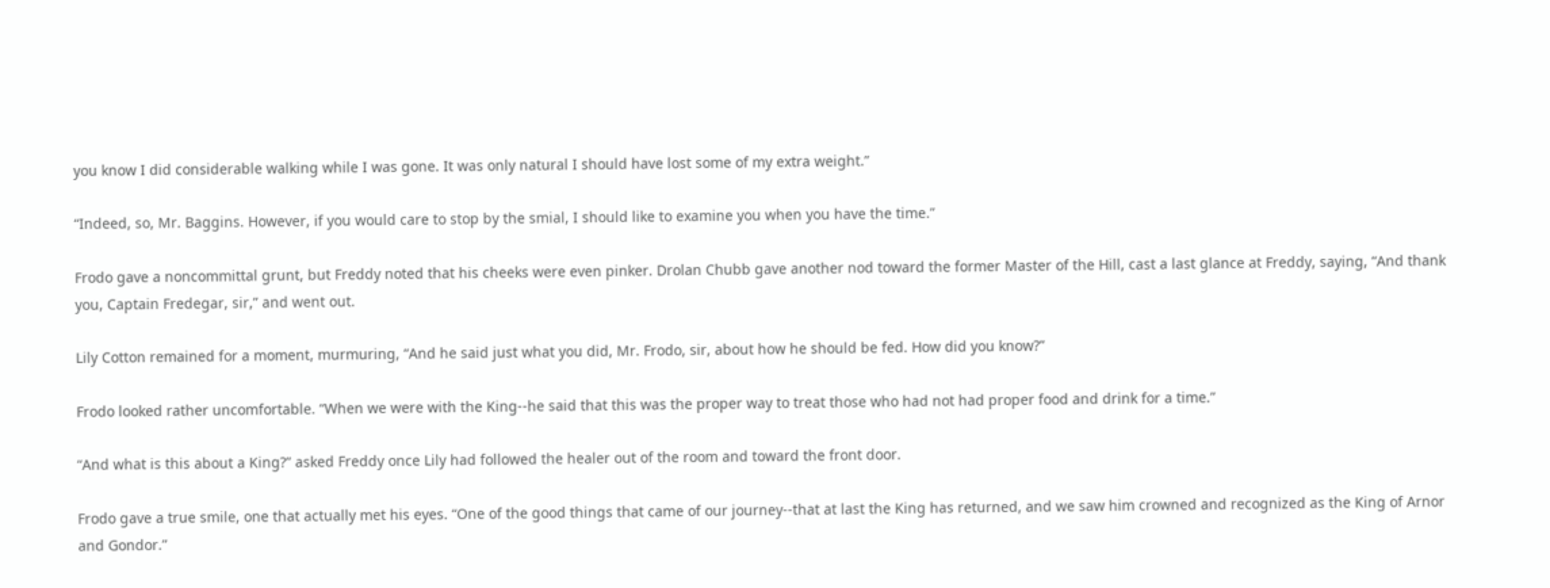you know I did considerable walking while I was gone. It was only natural I should have lost some of my extra weight.”

“Indeed, so, Mr. Baggins. However, if you would care to stop by the smial, I should like to examine you when you have the time.”

Frodo gave a noncommittal grunt, but Freddy noted that his cheeks were even pinker. Drolan Chubb gave another nod toward the former Master of the Hill, cast a last glance at Freddy, saying, “And thank you, Captain Fredegar, sir,” and went out.

Lily Cotton remained for a moment, murmuring, “And he said just what you did, Mr. Frodo, sir, about how he should be fed. How did you know?”

Frodo looked rather uncomfortable. “When we were with the King--he said that this was the proper way to treat those who had not had proper food and drink for a time.”

“And what is this about a King?” asked Freddy once Lily had followed the healer out of the room and toward the front door.

Frodo gave a true smile, one that actually met his eyes. “One of the good things that came of our journey--that at last the King has returned, and we saw him crowned and recognized as the King of Arnor and Gondor.”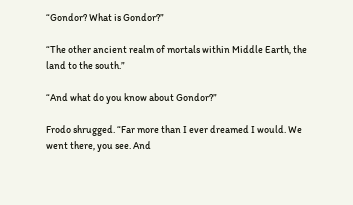“Gondor? What is Gondor?”

“The other ancient realm of mortals within Middle Earth, the land to the south.”

“And what do you know about Gondor?”

Frodo shrugged. “Far more than I ever dreamed I would. We went there, you see. And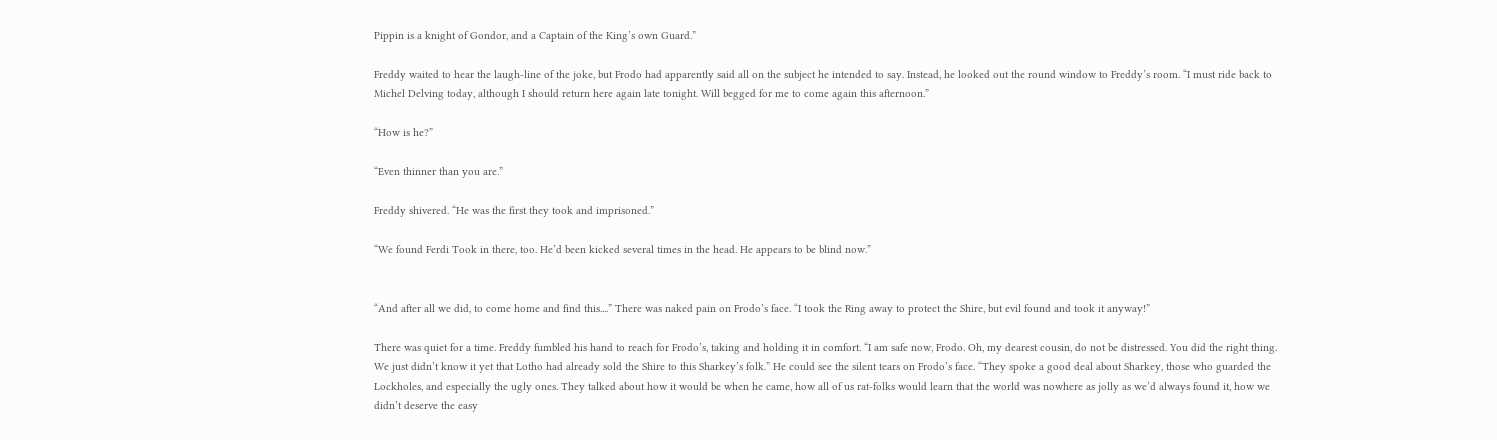Pippin is a knight of Gondor, and a Captain of the King’s own Guard.”

Freddy waited to hear the laugh-line of the joke, but Frodo had apparently said all on the subject he intended to say. Instead, he looked out the round window to Freddy’s room. “I must ride back to Michel Delving today, although I should return here again late tonight. Will begged for me to come again this afternoon.”

“How is he?”

“Even thinner than you are.”

Freddy shivered. “He was the first they took and imprisoned.”

“We found Ferdi Took in there, too. He’d been kicked several times in the head. He appears to be blind now.”


“And after all we did, to come home and find this....” There was naked pain on Frodo’s face. “I took the Ring away to protect the Shire, but evil found and took it anyway!”

There was quiet for a time. Freddy fumbled his hand to reach for Frodo’s, taking and holding it in comfort. “I am safe now, Frodo. Oh, my dearest cousin, do not be distressed. You did the right thing. We just didn’t know it yet that Lotho had already sold the Shire to this Sharkey’s folk.” He could see the silent tears on Frodo’s face. “They spoke a good deal about Sharkey, those who guarded the Lockholes, and especially the ugly ones. They talked about how it would be when he came, how all of us rat-folks would learn that the world was nowhere as jolly as we’d always found it, how we didn’t deserve the easy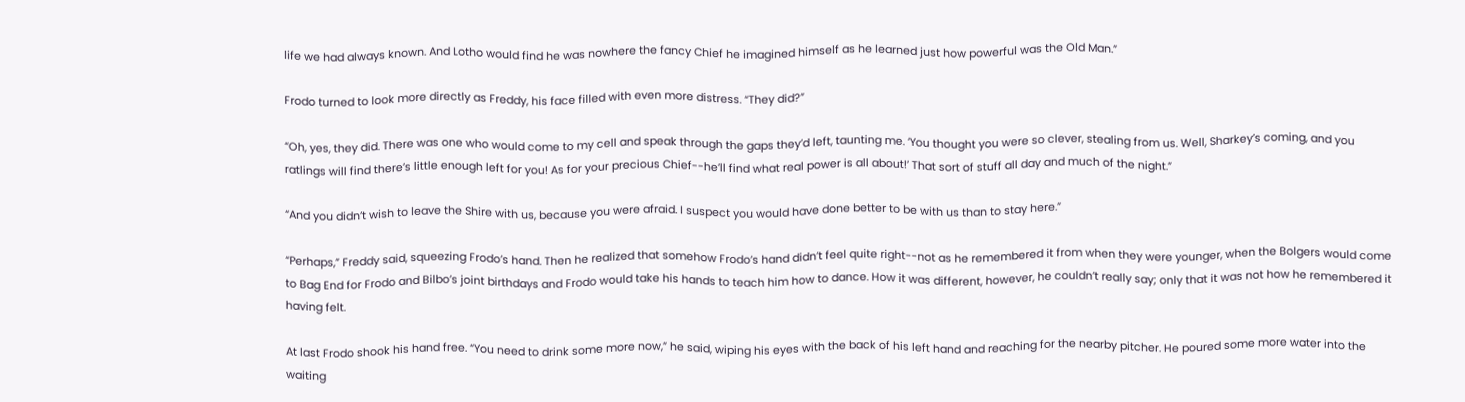life we had always known. And Lotho would find he was nowhere the fancy Chief he imagined himself as he learned just how powerful was the Old Man.”

Frodo turned to look more directly as Freddy, his face filled with even more distress. “They did?”

“Oh, yes, they did. There was one who would come to my cell and speak through the gaps they’d left, taunting me. ‘You thought you were so clever, stealing from us. Well, Sharkey’s coming, and you ratlings will find there’s little enough left for you! As for your precious Chief--he’ll find what real power is all about!’ That sort of stuff all day and much of the night.”

“And you didn’t wish to leave the Shire with us, because you were afraid. I suspect you would have done better to be with us than to stay here.”

“Perhaps,” Freddy said, squeezing Frodo’s hand. Then he realized that somehow Frodo’s hand didn’t feel quite right--not as he remembered it from when they were younger, when the Bolgers would come to Bag End for Frodo and Bilbo’s joint birthdays and Frodo would take his hands to teach him how to dance. How it was different, however, he couldn’t really say; only that it was not how he remembered it having felt.

At last Frodo shook his hand free. “You need to drink some more now,” he said, wiping his eyes with the back of his left hand and reaching for the nearby pitcher. He poured some more water into the waiting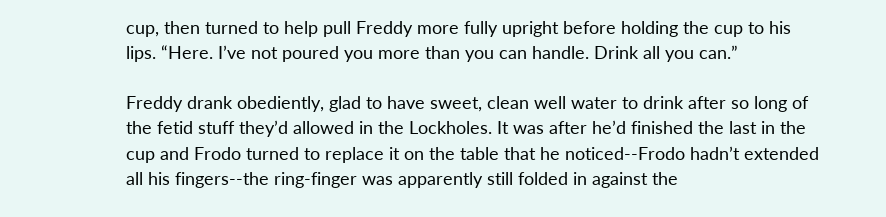cup, then turned to help pull Freddy more fully upright before holding the cup to his lips. “Here. I’ve not poured you more than you can handle. Drink all you can.”

Freddy drank obediently, glad to have sweet, clean well water to drink after so long of the fetid stuff they’d allowed in the Lockholes. It was after he’d finished the last in the cup and Frodo turned to replace it on the table that he noticed--Frodo hadn’t extended all his fingers--the ring-finger was apparently still folded in against the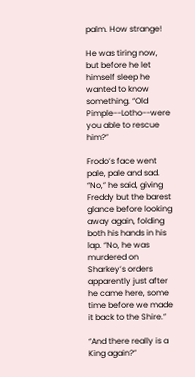palm. How strange!

He was tiring now, but before he let himself sleep he wanted to know something. “Old Pimple--Lotho--were you able to rescue him?”

Frodo’s face went pale, pale and sad. “No,” he said, giving Freddy but the barest glance before looking away again, folding both his hands in his lap. “No, he was murdered on Sharkey’s orders apparently just after he came here, some time before we made it back to the Shire.”

“And there really is a King again?”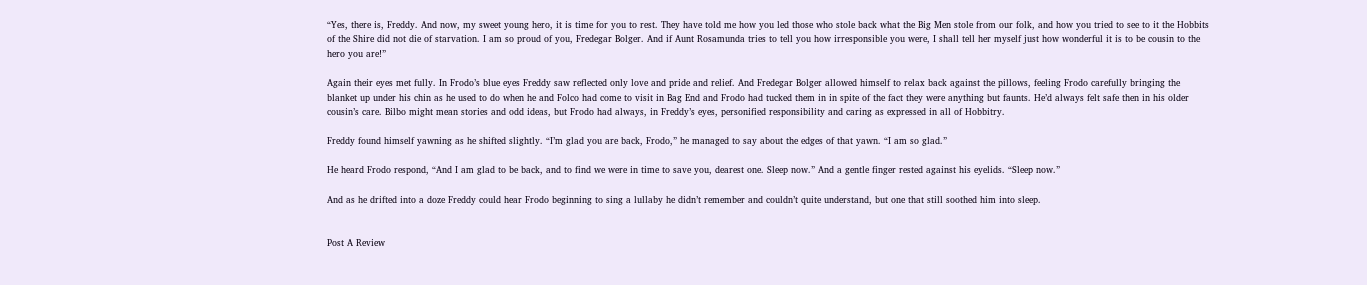“Yes, there is, Freddy. And now, my sweet young hero, it is time for you to rest. They have told me how you led those who stole back what the Big Men stole from our folk, and how you tried to see to it the Hobbits of the Shire did not die of starvation. I am so proud of you, Fredegar Bolger. And if Aunt Rosamunda tries to tell you how irresponsible you were, I shall tell her myself just how wonderful it is to be cousin to the hero you are!”

Again their eyes met fully. In Frodo’s blue eyes Freddy saw reflected only love and pride and relief. And Fredegar Bolger allowed himself to relax back against the pillows, feeling Frodo carefully bringing the blanket up under his chin as he used to do when he and Folco had come to visit in Bag End and Frodo had tucked them in in spite of the fact they were anything but faunts. He’d always felt safe then in his older cousin’s care. Bilbo might mean stories and odd ideas, but Frodo had always, in Freddy’s eyes, personified responsibility and caring as expressed in all of Hobbitry.

Freddy found himself yawning as he shifted slightly. “I’m glad you are back, Frodo,” he managed to say about the edges of that yawn. “I am so glad.”

He heard Frodo respond, “And I am glad to be back, and to find we were in time to save you, dearest one. Sleep now.” And a gentle finger rested against his eyelids. “Sleep now.”

And as he drifted into a doze Freddy could hear Frodo beginning to sing a lullaby he didn’t remember and couldn’t quite understand, but one that still soothed him into sleep.


Post A Review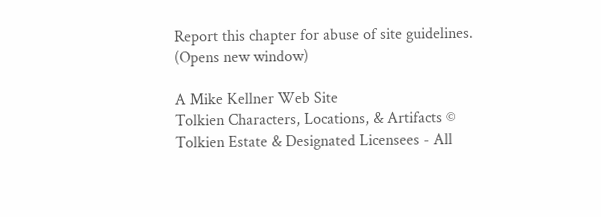Report this chapter for abuse of site guidelines. (Opens new window)

A Mike Kellner Web Site
Tolkien Characters, Locations, & Artifacts © Tolkien Estate & Designated Licensees - All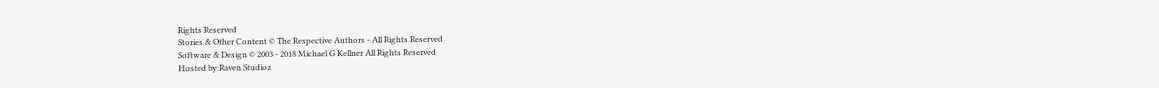Rights Reserved
Stories & Other Content © The Respective Authors - All Rights Reserved
Software & Design © 2003 - 2018 Michael G Kellner All Rights Reserved
Hosted by:Raven Studioz